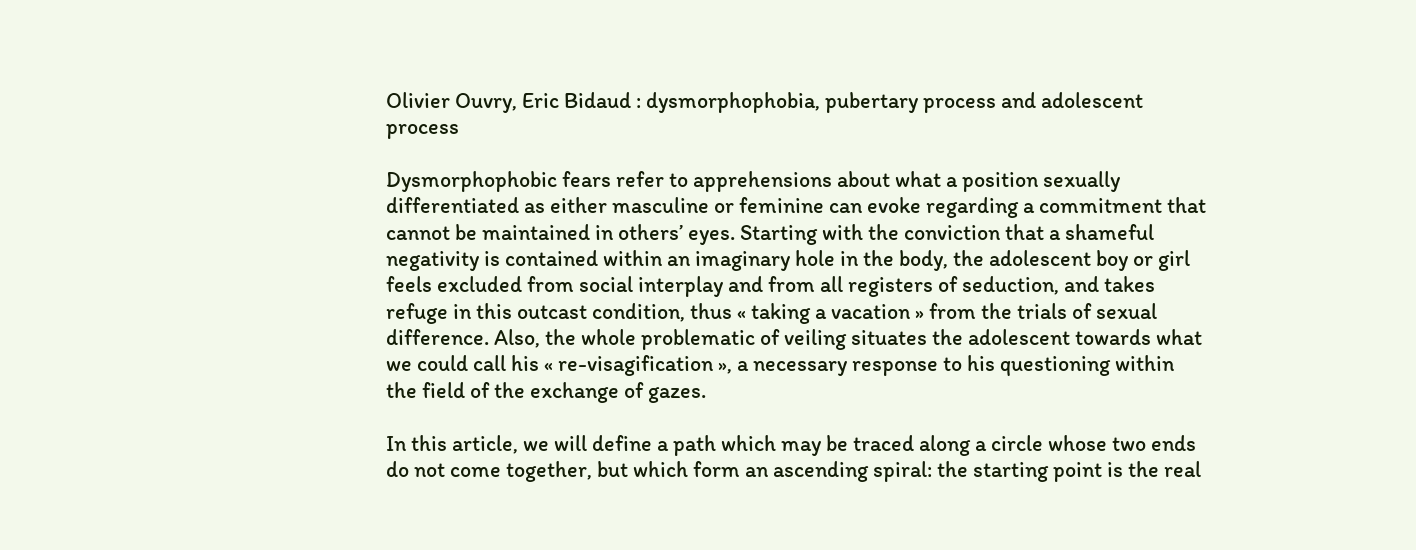Olivier Ouvry, Eric Bidaud : dysmorphophobia, pubertary process and adolescent process

Dysmorphophobic fears refer to apprehensions about what a position sexually differentiated as either masculine or feminine can evoke regarding a commitment that cannot be maintained in others’ eyes. Starting with the conviction that a shameful negativity is contained within an imaginary hole in the body, the adolescent boy or girl feels excluded from social interplay and from all registers of seduction, and takes refuge in this outcast condition, thus « taking a vacation » from the trials of sexual difference. Also, the whole problematic of veiling situates the adolescent towards what we could call his « re-visagification », a necessary response to his questioning within the field of the exchange of gazes.

In this article, we will define a path which may be traced along a circle whose two ends do not come together, but which form an ascending spiral: the starting point is the real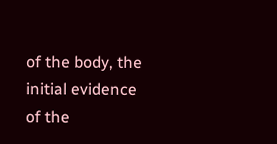of the body, the initial evidence of the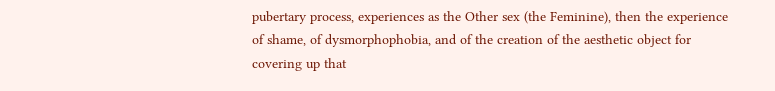pubertary process, experiences as the Other sex (the Feminine), then the experience of shame, of dysmorphophobia, and of the creation of the aesthetic object for covering up that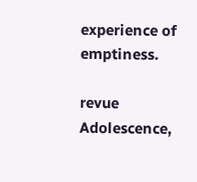experience of emptiness.

revue Adolescence,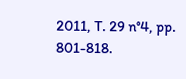2011, T. 29 n°4, pp. 801-818.